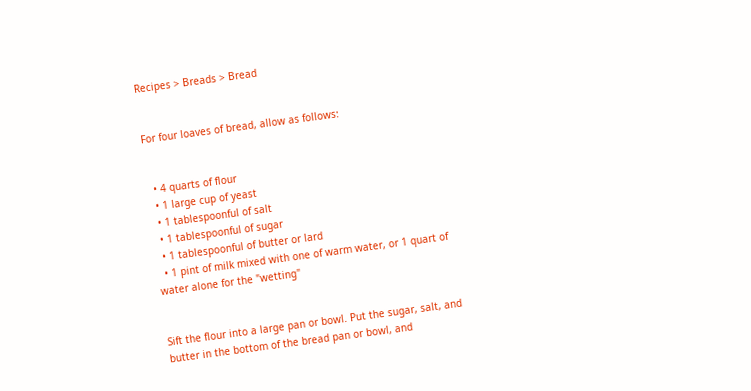Recipes > Breads > Bread


For four loaves of bread, allow as follows:


  • 4 quarts of flour
  • 1 large cup of yeast
  • 1 tablespoonful of salt
  • 1 tablespoonful of sugar
  • 1 tablespoonful of butter or lard
  • 1 pint of milk mixed with one of warm water, or 1 quart of water alone for the "wetting"


Sift the flour into a large pan or bowl. Put the sugar, salt, and butter in the bottom of the bread pan or bowl, and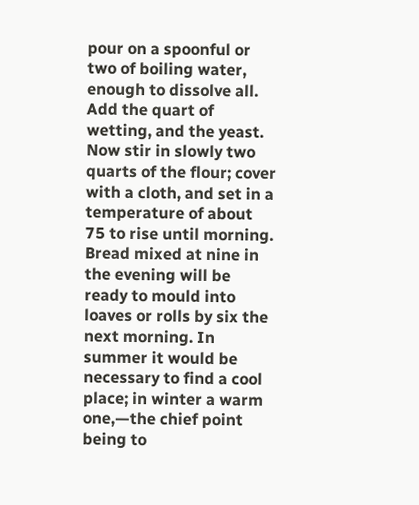pour on a spoonful or two of boiling water, enough to dissolve all. Add the quart of wetting, and the yeast. Now stir in slowly two quarts of the flour; cover with a cloth, and set in a temperature of about 75 to rise until morning. Bread mixed at nine in the evening will be ready to mould into loaves or rolls by six the next morning. In summer it would be necessary to find a cool place; in winter a warm one,—the chief point being to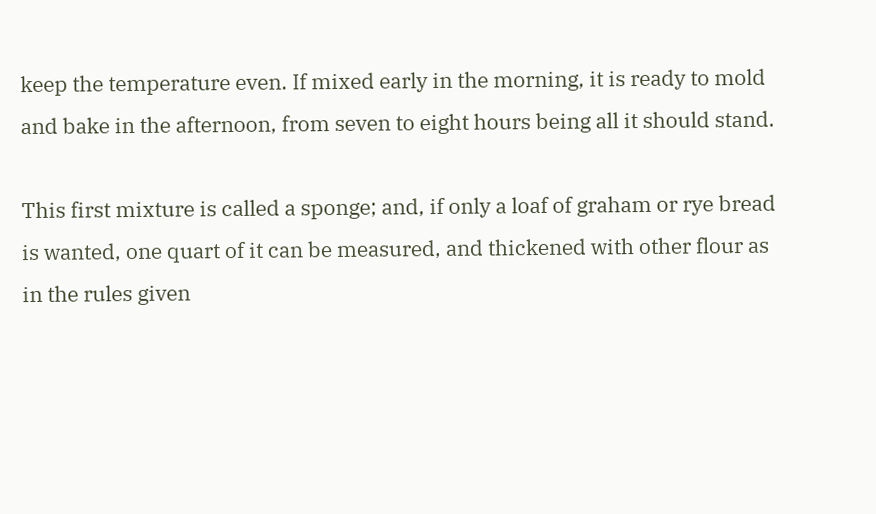keep the temperature even. If mixed early in the morning, it is ready to mold and bake in the afternoon, from seven to eight hours being all it should stand.

This first mixture is called a sponge; and, if only a loaf of graham or rye bread is wanted, one quart of it can be measured, and thickened with other flour as in the rules given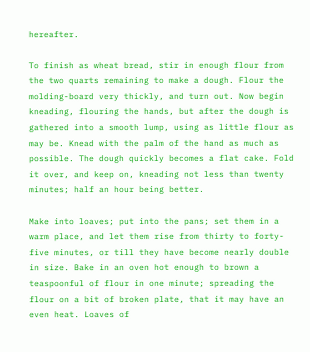hereafter.

To finish as wheat bread, stir in enough flour from the two quarts remaining to make a dough. Flour the molding-board very thickly, and turn out. Now begin kneading, flouring the hands, but after the dough is gathered into a smooth lump, using as little flour as may be. Knead with the palm of the hand as much as possible. The dough quickly becomes a flat cake. Fold it over, and keep on, kneading not less than twenty minutes; half an hour being better.

Make into loaves; put into the pans; set them in a warm place, and let them rise from thirty to forty-five minutes, or till they have become nearly double in size. Bake in an oven hot enough to brown a teaspoonful of flour in one minute; spreading the flour on a bit of broken plate, that it may have an even heat. Loaves of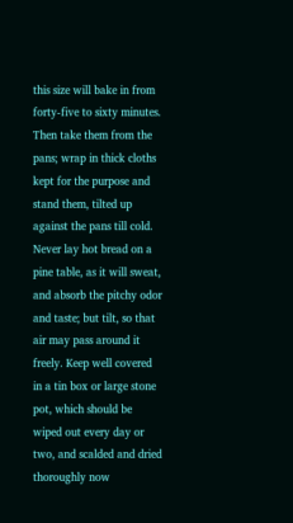this size will bake in from forty-five to sixty minutes. Then take them from the pans; wrap in thick cloths kept for the purpose and stand them, tilted up against the pans till cold. Never lay hot bread on a pine table, as it will sweat, and absorb the pitchy odor and taste; but tilt, so that air may pass around it freely. Keep well covered in a tin box or large stone pot, which should be wiped out every day or two, and scalded and dried thoroughly now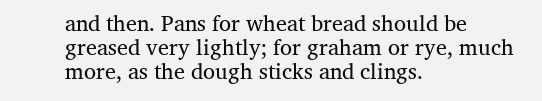and then. Pans for wheat bread should be greased very lightly; for graham or rye, much more, as the dough sticks and clings.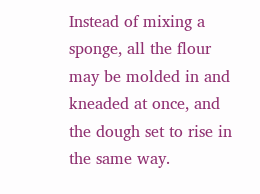Instead of mixing a sponge, all the flour may be molded in and kneaded at once, and the dough set to rise in the same way.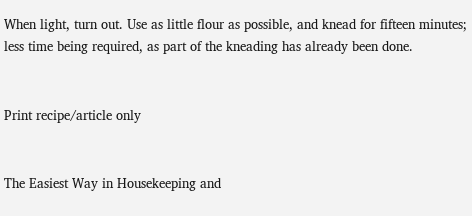When light, turn out. Use as little flour as possible, and knead for fifteen minutes; less time being required, as part of the kneading has already been done.


Print recipe/article only


The Easiest Way in Housekeeping and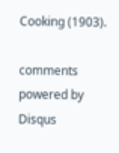Cooking (1903).

comments powered by Disqus